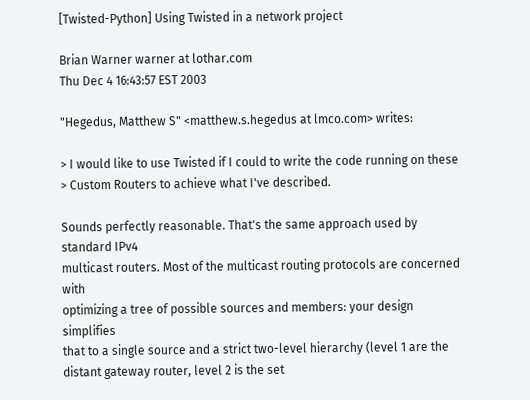[Twisted-Python] Using Twisted in a network project

Brian Warner warner at lothar.com
Thu Dec 4 16:43:57 EST 2003

"Hegedus, Matthew S" <matthew.s.hegedus at lmco.com> writes:

> I would like to use Twisted if I could to write the code running on these
> Custom Routers to achieve what I've described.

Sounds perfectly reasonable. That's the same approach used by standard IPv4
multicast routers. Most of the multicast routing protocols are concerned with
optimizing a tree of possible sources and members: your design simplifies
that to a single source and a strict two-level hierarchy (level 1 are the
distant gateway router, level 2 is the set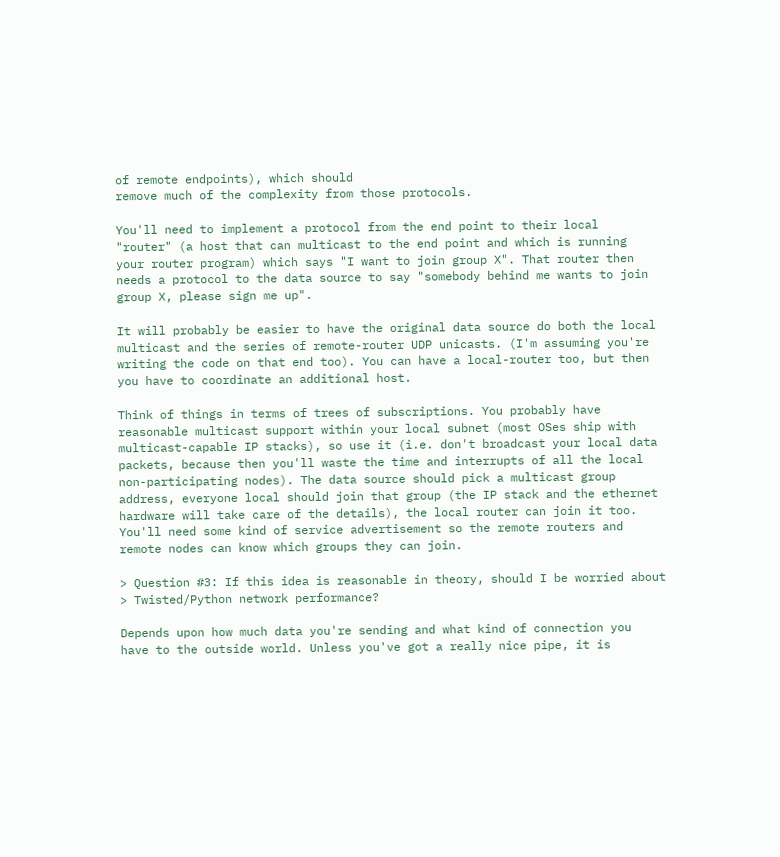of remote endpoints), which should
remove much of the complexity from those protocols.

You'll need to implement a protocol from the end point to their local
"router" (a host that can multicast to the end point and which is running
your router program) which says "I want to join group X". That router then
needs a protocol to the data source to say "somebody behind me wants to join
group X, please sign me up".

It will probably be easier to have the original data source do both the local
multicast and the series of remote-router UDP unicasts. (I'm assuming you're
writing the code on that end too). You can have a local-router too, but then
you have to coordinate an additional host.

Think of things in terms of trees of subscriptions. You probably have
reasonable multicast support within your local subnet (most OSes ship with
multicast-capable IP stacks), so use it (i.e. don't broadcast your local data
packets, because then you'll waste the time and interrupts of all the local
non-participating nodes). The data source should pick a multicast group
address, everyone local should join that group (the IP stack and the ethernet
hardware will take care of the details), the local router can join it too.
You'll need some kind of service advertisement so the remote routers and
remote nodes can know which groups they can join.

> Question #3: If this idea is reasonable in theory, should I be worried about
> Twisted/Python network performance?

Depends upon how much data you're sending and what kind of connection you
have to the outside world. Unless you've got a really nice pipe, it is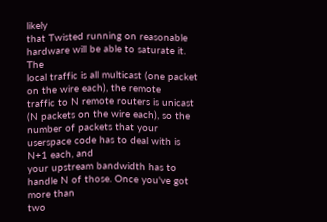likely
that Twisted running on reasonable hardware will be able to saturate it. The
local traffic is all multicast (one packet on the wire each), the remote
traffic to N remote routers is unicast (N packets on the wire each), so the
number of packets that your userspace code has to deal with is N+1 each, and
your upstream bandwidth has to handle N of those. Once you've got more than
two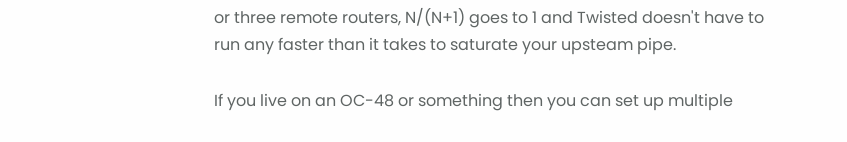or three remote routers, N/(N+1) goes to 1 and Twisted doesn't have to
run any faster than it takes to saturate your upsteam pipe.

If you live on an OC-48 or something then you can set up multiple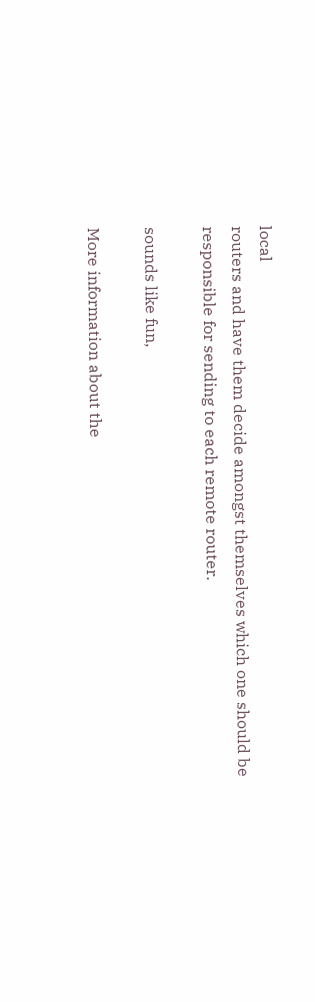local
routers and have them decide amongst themselves which one should be
responsible for sending to each remote router.

sounds like fun,

More information about the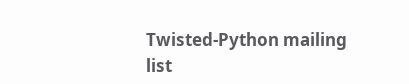Twisted-Python mailing list